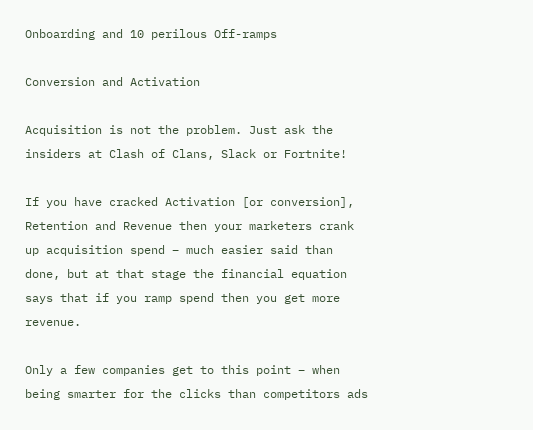Onboarding and 10 perilous Off-ramps

Conversion and Activation

Acquisition is not the problem. Just ask the insiders at Clash of Clans, Slack or Fortnite!

If you have cracked Activation [or conversion], Retention and Revenue then your marketers crank up acquisition spend – much easier said than done, but at that stage the financial equation says that if you ramp spend then you get more revenue.

Only a few companies get to this point – when being smarter for the clicks than competitors ads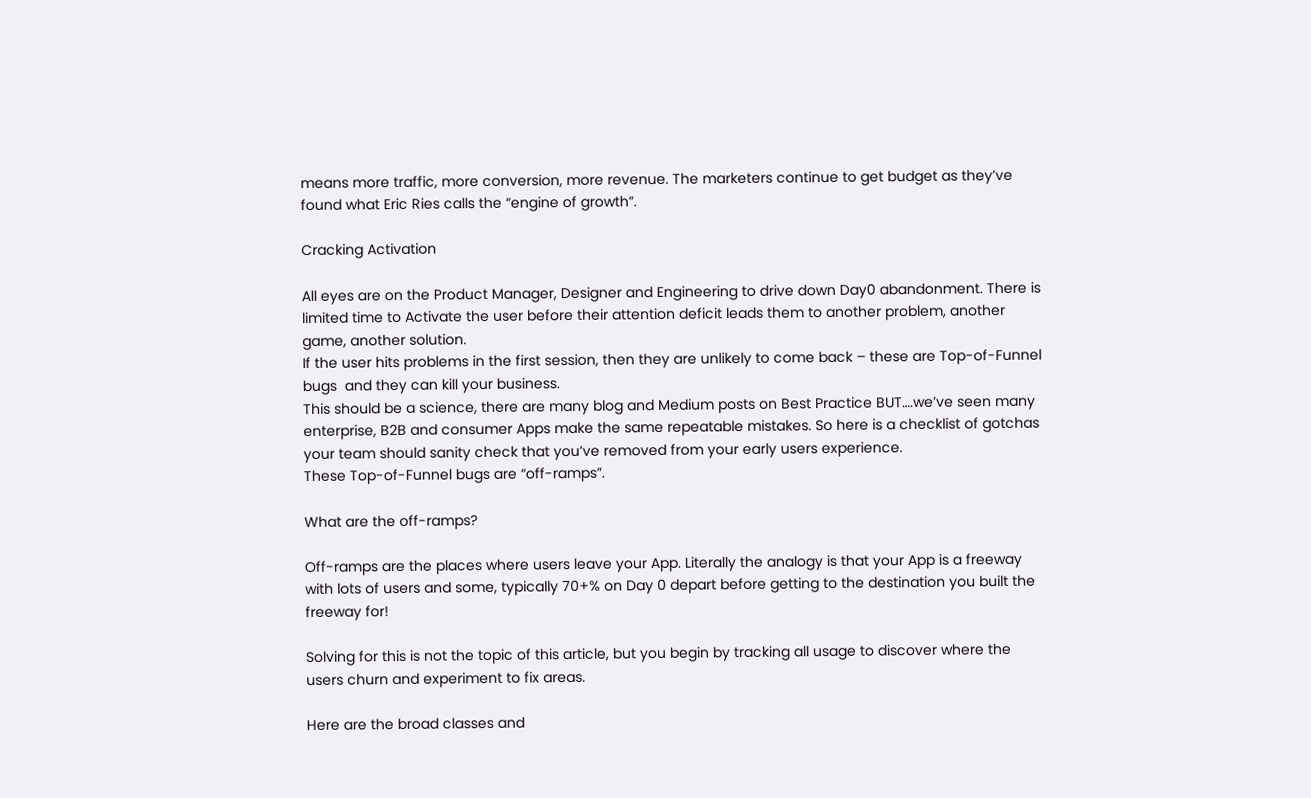means more traffic, more conversion, more revenue. The marketers continue to get budget as they’ve found what Eric Ries calls the “engine of growth”.

Cracking Activation

All eyes are on the Product Manager, Designer and Engineering to drive down Day0 abandonment. There is limited time to Activate the user before their attention deficit leads them to another problem, another game, another solution.
If the user hits problems in the first session, then they are unlikely to come back – these are Top-of-Funnel bugs  and they can kill your business.
This should be a science, there are many blog and Medium posts on Best Practice BUT….we’ve seen many enterprise, B2B and consumer Apps make the same repeatable mistakes. So here is a checklist of gotchas your team should sanity check that you’ve removed from your early users experience.
These Top-of-Funnel bugs are “off-ramps”.

What are the off-ramps?

Off-ramps are the places where users leave your App. Literally the analogy is that your App is a freeway with lots of users and some, typically 70+% on Day 0 depart before getting to the destination you built the freeway for!

Solving for this is not the topic of this article, but you begin by tracking all usage to discover where the users churn and experiment to fix areas.

Here are the broad classes and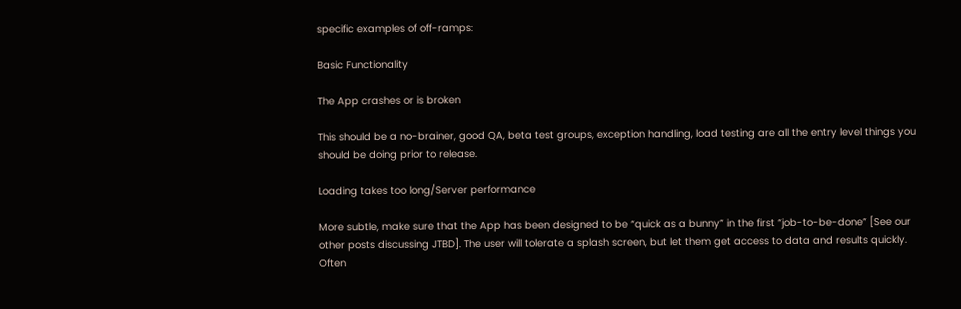specific examples of off-ramps:

Basic Functionality

The App crashes or is broken

This should be a no-brainer, good QA, beta test groups, exception handling, load testing are all the entry level things you should be doing prior to release.

Loading takes too long/Server performance

More subtle, make sure that the App has been designed to be “quick as a bunny” in the first “job-to-be-done” [See our other posts discussing JTBD]. The user will tolerate a splash screen, but let them get access to data and results quickly. Often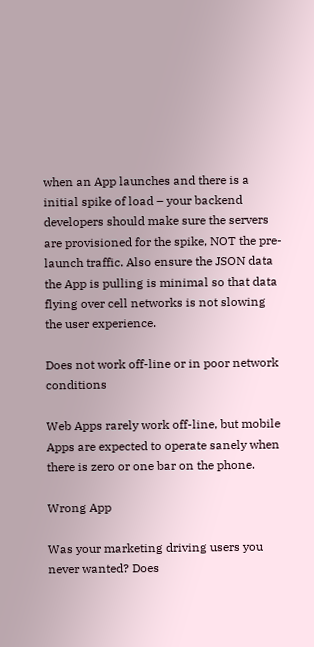when an App launches and there is a initial spike of load – your backend developers should make sure the servers are provisioned for the spike, NOT the pre-launch traffic. Also ensure the JSON data the App is pulling is minimal so that data flying over cell networks is not slowing the user experience.

Does not work off-line or in poor network conditions

Web Apps rarely work off-line, but mobile Apps are expected to operate sanely when there is zero or one bar on the phone.

Wrong App

Was your marketing driving users you never wanted? Does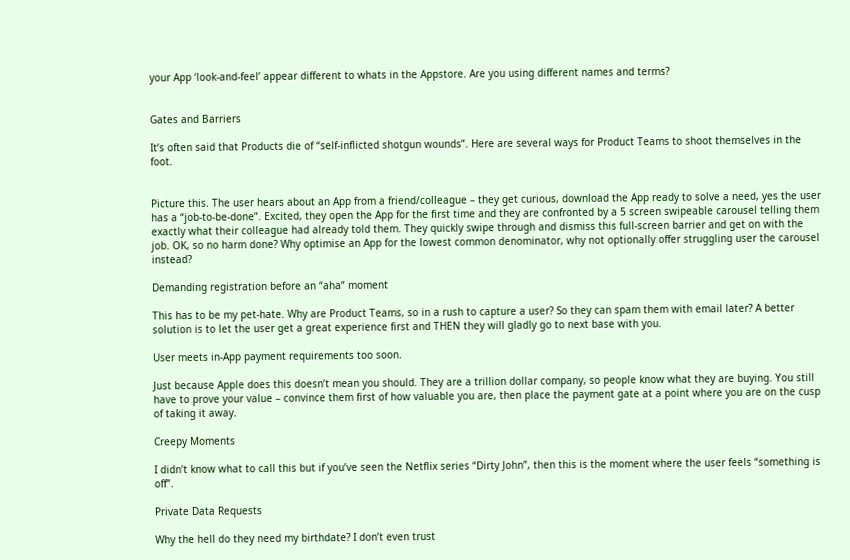your App ‘look-and-feel’ appear different to whats in the Appstore. Are you using different names and terms?


Gates and Barriers

It’s often said that Products die of “self-inflicted shotgun wounds”. Here are several ways for Product Teams to shoot themselves in the foot.


Picture this. The user hears about an App from a friend/colleague – they get curious, download the App ready to solve a need, yes the user has a “job-to-be-done”. Excited, they open the App for the first time and they are confronted by a 5 screen swipeable carousel telling them exactly what their colleague had already told them. They quickly swipe through and dismiss this full-screen barrier and get on with the job. OK, so no harm done? Why optimise an App for the lowest common denominator, why not optionally offer struggling user the carousel instead?

Demanding registration before an “aha” moment

This has to be my pet-hate. Why are Product Teams, so in a rush to capture a user? So they can spam them with email later? A better solution is to let the user get a great experience first and THEN they will gladly go to next base with you.

User meets in-App payment requirements too soon.

Just because Apple does this doesn’t mean you should. They are a trillion dollar company, so people know what they are buying. You still have to prove your value – convince them first of how valuable you are, then place the payment gate at a point where you are on the cusp of taking it away.

Creepy Moments

I didn’t know what to call this but if you’ve seen the Netflix series “Dirty John”, then this is the moment where the user feels “something is off”.

Private Data Requests

Why the hell do they need my birthdate? I don’t even trust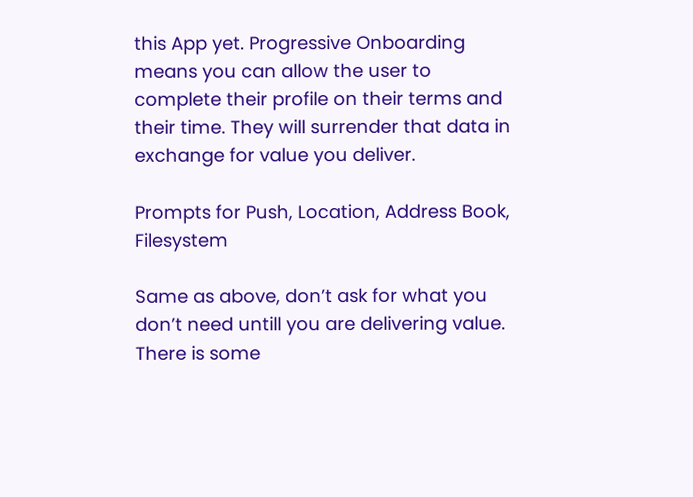this App yet. Progressive Onboarding means you can allow the user to complete their profile on their terms and their time. They will surrender that data in exchange for value you deliver.

Prompts for Push, Location, Address Book, Filesystem

Same as above, don’t ask for what you don’t need untill you are delivering value. There is some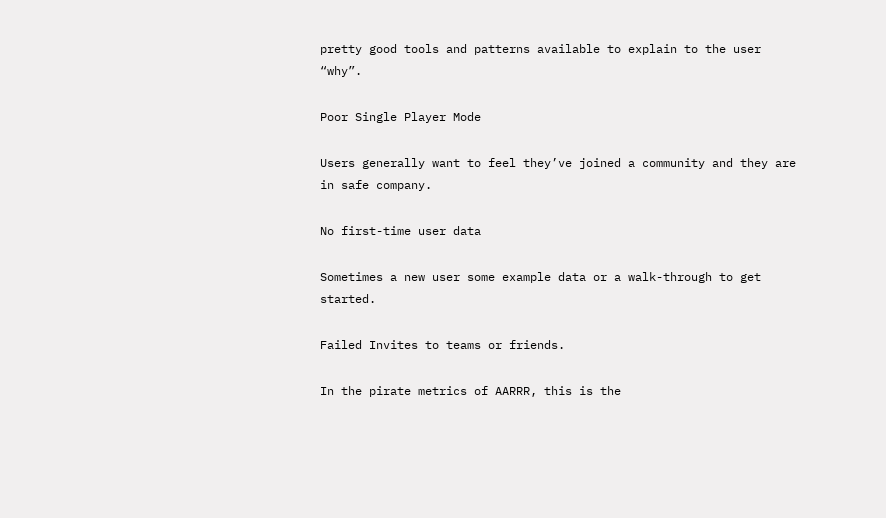pretty good tools and patterns available to explain to the user “why”.

Poor Single Player Mode

Users generally want to feel they’ve joined a community and they are in safe company.

No first-time user data

Sometimes a new user some example data or a walk-through to get started.

Failed Invites to teams or friends.

In the pirate metrics of AARRR, this is the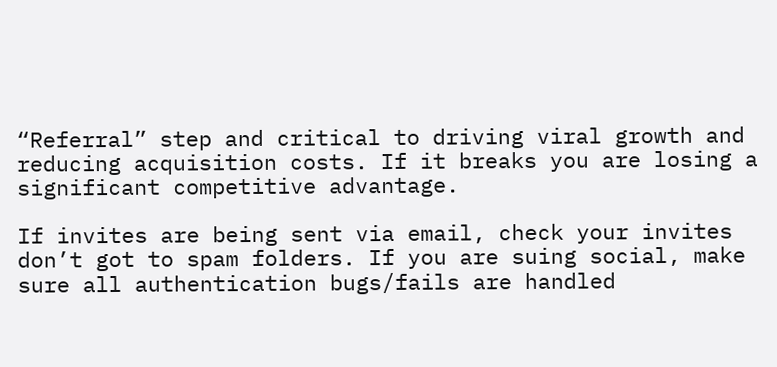“Referral” step and critical to driving viral growth and reducing acquisition costs. If it breaks you are losing a significant competitive advantage.

If invites are being sent via email, check your invites don’t got to spam folders. If you are suing social, make sure all authentication bugs/fails are handled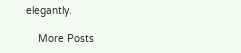elegantly.

    More Posts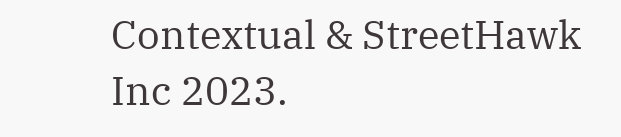Contextual & StreetHawk Inc 2023.